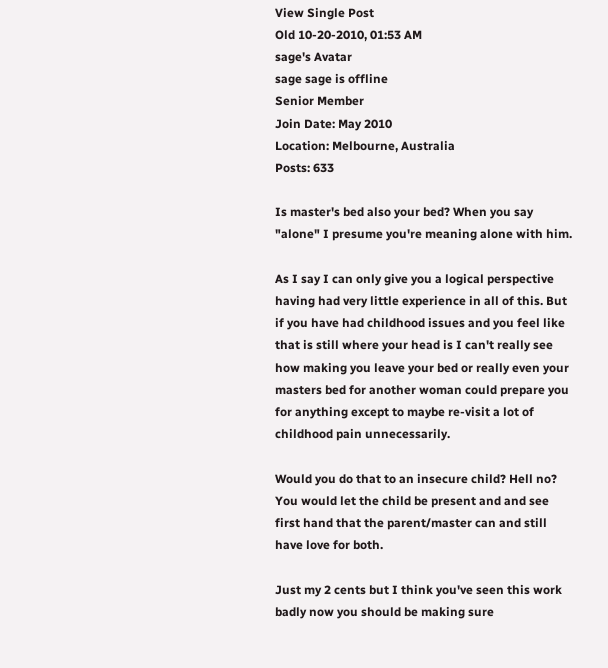View Single Post
Old 10-20-2010, 01:53 AM
sage's Avatar
sage sage is offline
Senior Member
Join Date: May 2010
Location: Melbourne, Australia
Posts: 633

Is master's bed also your bed? When you say "alone" I presume you're meaning alone with him.

As I say I can only give you a logical perspective having had very little experience in all of this. But if you have had childhood issues and you feel like that is still where your head is I can't really see how making you leave your bed or really even your masters bed for another woman could prepare you for anything except to maybe re-visit a lot of childhood pain unnecessarily.

Would you do that to an insecure child? Hell no? You would let the child be present and and see first hand that the parent/master can and still have love for both.

Just my 2 cents but I think you've seen this work badly now you should be making sure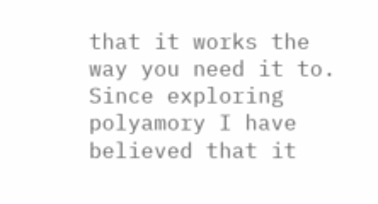that it works the way you need it to. Since exploring polyamory I have believed that it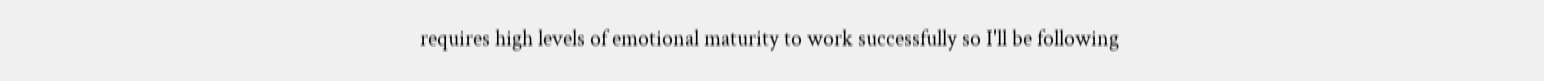requires high levels of emotional maturity to work successfully so I'll be following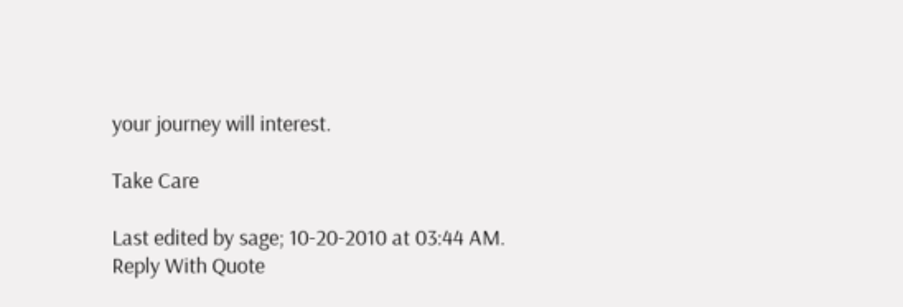your journey will interest.

Take Care

Last edited by sage; 10-20-2010 at 03:44 AM.
Reply With Quote